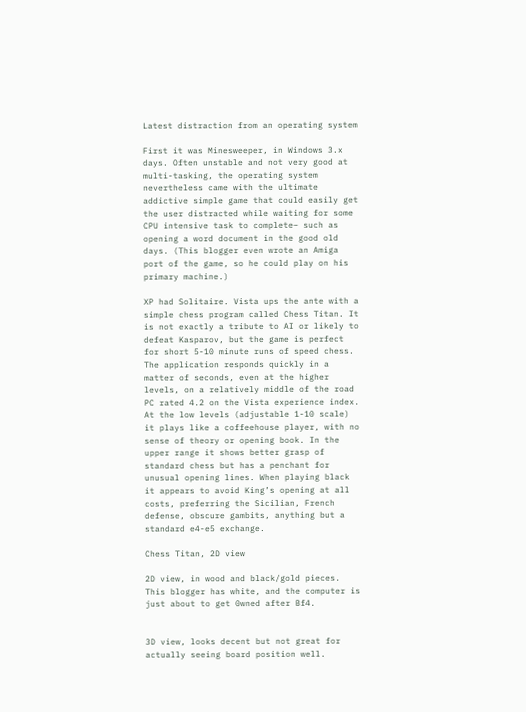Latest distraction from an operating system

First it was Minesweeper, in Windows 3.x days. Often unstable and not very good at multi-tasking, the operating system nevertheless came with the ultimate addictive simple game that could easily get the user distracted while waiting for some CPU intensive task to complete– such as opening a word document in the good old days. (This blogger even wrote an Amiga port of the game, so he could play on his primary machine.)

XP had Solitaire. Vista ups the ante with a simple chess program called Chess Titan. It is not exactly a tribute to AI or likely to defeat Kasparov, but the game is perfect for short 5-10 minute runs of speed chess. The application responds quickly in a matter of seconds, even at the higher levels, on a relatively middle of the road PC rated 4.2 on the Vista experience index. At the low levels (adjustable 1-10 scale) it plays like a coffeehouse player, with no sense of theory or opening book. In the upper range it shows better grasp of standard chess but has a penchant for unusual opening lines. When playing black it appears to avoid King’s opening at all costs, preferring the Sicilian, French defense, obscure gambits, anything but a standard e4-e5 exchange.

Chess Titan, 2D view

2D view, in wood and black/gold pieces. This blogger has white, and the computer is just about to get 0wned after Bf4.


3D view, looks decent but not great for actually seeing board position well.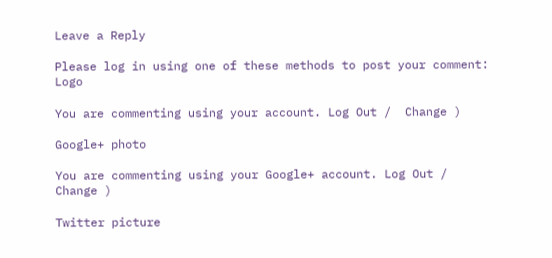Leave a Reply

Please log in using one of these methods to post your comment: Logo

You are commenting using your account. Log Out /  Change )

Google+ photo

You are commenting using your Google+ account. Log Out /  Change )

Twitter picture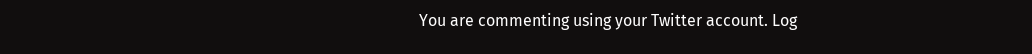You are commenting using your Twitter account. Log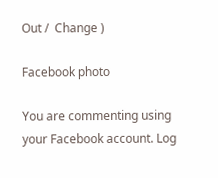Out /  Change )

Facebook photo

You are commenting using your Facebook account. Log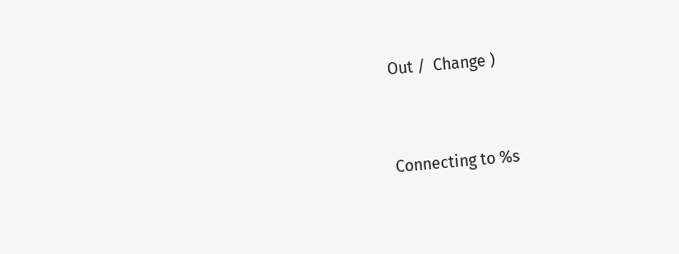Out /  Change )


Connecting to %s